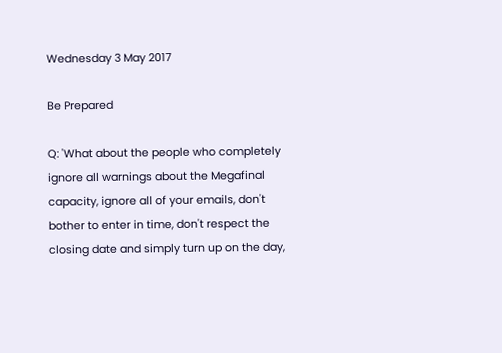Wednesday 3 May 2017

Be Prepared

Q: 'What about the people who completely ignore all warnings about the Megafinal capacity, ignore all of your emails, don't bother to enter in time, don't respect the closing date and simply turn up on the day,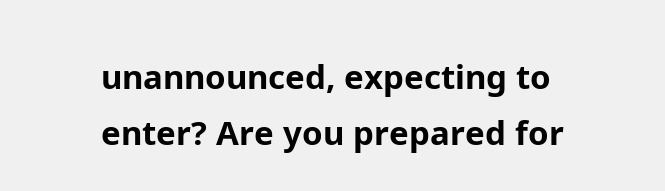unannounced, expecting to enter? Are you prepared for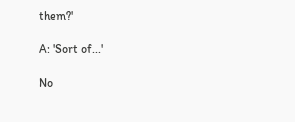them?'

A: 'Sort of...'

No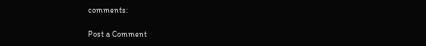comments:

Post a Comment